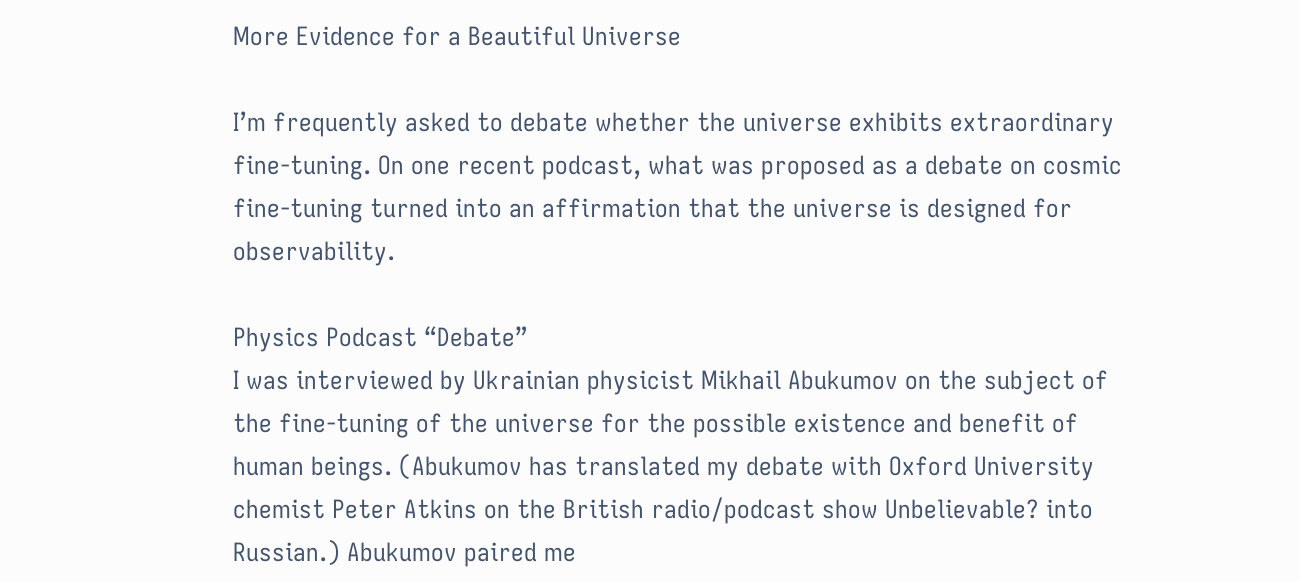More Evidence for a Beautiful Universe

I’m frequently asked to debate whether the universe exhibits extraordinary fine-tuning. On one recent podcast, what was proposed as a debate on cosmic fine-tuning turned into an affirmation that the universe is designed for observability.

Physics Podcast “Debate”
I was interviewed by Ukrainian physicist Mikhail Abukumov on the subject of the fine-tuning of the universe for the possible existence and benefit of human beings. (Abukumov has translated my debate with Oxford University chemist Peter Atkins on the British radio/podcast show Unbelievable? into Russian.) Abukumov paired me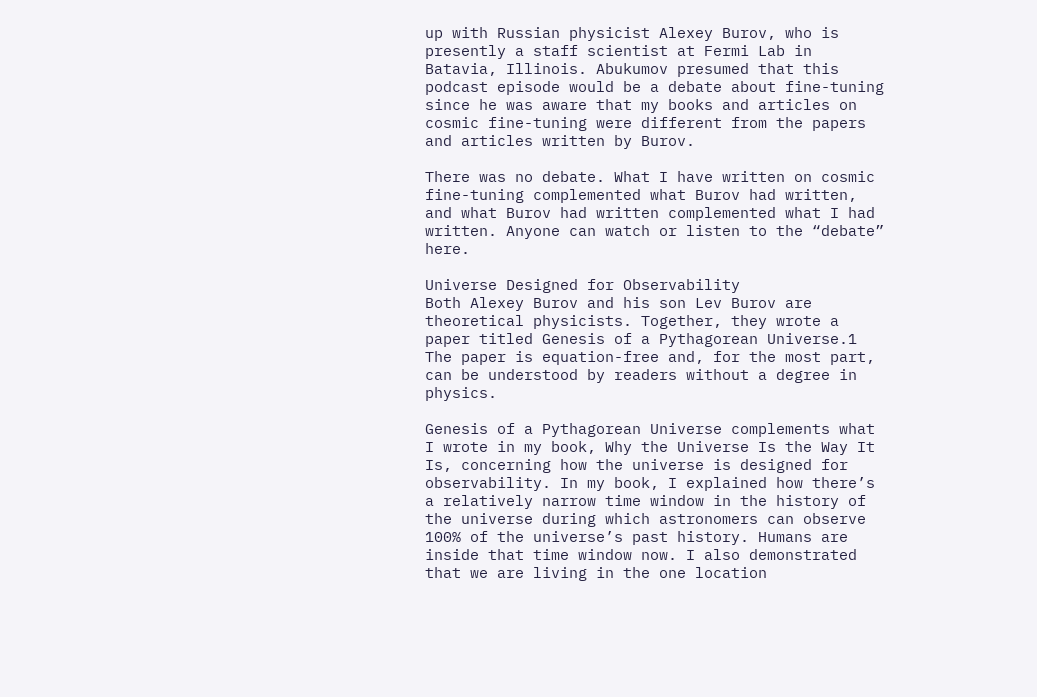up with Russian physicist Alexey Burov, who is presently a staff scientist at Fermi Lab in Batavia, Illinois. Abukumov presumed that this podcast episode would be a debate about fine-tuning since he was aware that my books and articles on cosmic fine-tuning were different from the papers and articles written by Burov.

There was no debate. What I have written on cosmic fine-tuning complemented what Burov had written, and what Burov had written complemented what I had written. Anyone can watch or listen to the “debate” here.

Universe Designed for Observability
Both Alexey Burov and his son Lev Burov are theoretical physicists. Together, they wrote a paper titled Genesis of a Pythagorean Universe.1 The paper is equation-free and, for the most part, can be understood by readers without a degree in physics.

Genesis of a Pythagorean Universe complements what I wrote in my book, Why the Universe Is the Way It Is, concerning how the universe is designed for observability. In my book, I explained how there’s a relatively narrow time window in the history of the universe during which astronomers can observe 100% of the universe’s past history. Humans are inside that time window now. I also demonstrated that we are living in the one location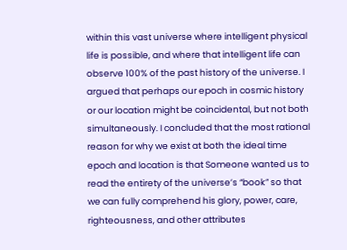within this vast universe where intelligent physical life is possible, and where that intelligent life can observe 100% of the past history of the universe. I argued that perhaps our epoch in cosmic history or our location might be coincidental, but not both simultaneously. I concluded that the most rational reason for why we exist at both the ideal time epoch and location is that Someone wanted us to read the entirety of the universe’s “book” so that we can fully comprehend his glory, power, care, righteousness, and other attributes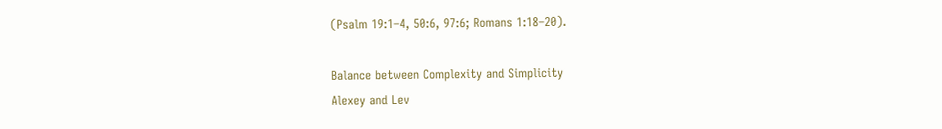(Psalm 19:1–4, 50:6, 97:6; Romans 1:18–20).

Balance between Complexity and Simplicity
Alexey and Lev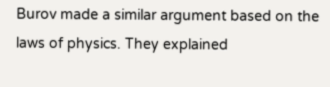Burov made a similar argument based on the laws of physics. They explained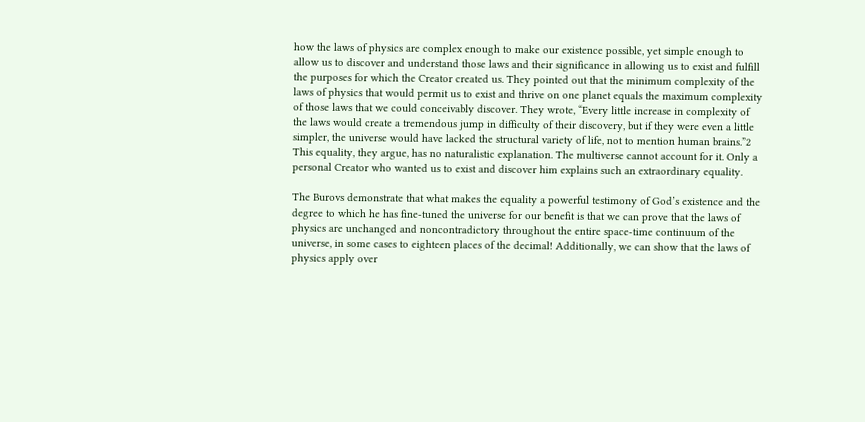how the laws of physics are complex enough to make our existence possible, yet simple enough to allow us to discover and understand those laws and their significance in allowing us to exist and fulfill the purposes for which the Creator created us. They pointed out that the minimum complexity of the laws of physics that would permit us to exist and thrive on one planet equals the maximum complexity of those laws that we could conceivably discover. They wrote, “Every little increase in complexity of the laws would create a tremendous jump in difficulty of their discovery, but if they were even a little simpler, the universe would have lacked the structural variety of life, not to mention human brains.”2 This equality, they argue, has no naturalistic explanation. The multiverse cannot account for it. Only a personal Creator who wanted us to exist and discover him explains such an extraordinary equality.

The Burovs demonstrate that what makes the equality a powerful testimony of God’s existence and the degree to which he has fine-tuned the universe for our benefit is that we can prove that the laws of physics are unchanged and noncontradictory throughout the entire space-time continuum of the universe, in some cases to eighteen places of the decimal! Additionally, we can show that the laws of physics apply over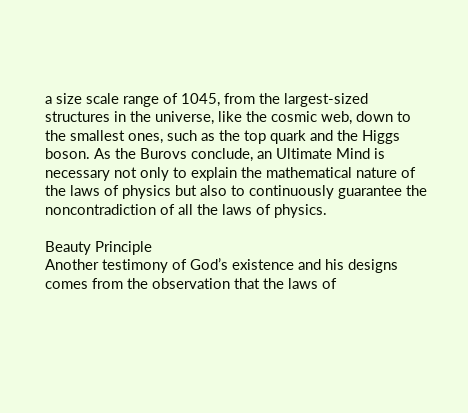a size scale range of 1045, from the largest-sized structures in the universe, like the cosmic web, down to the smallest ones, such as the top quark and the Higgs boson. As the Burovs conclude, an Ultimate Mind is necessary not only to explain the mathematical nature of the laws of physics but also to continuously guarantee the noncontradiction of all the laws of physics.

Beauty Principle
Another testimony of God’s existence and his designs comes from the observation that the laws of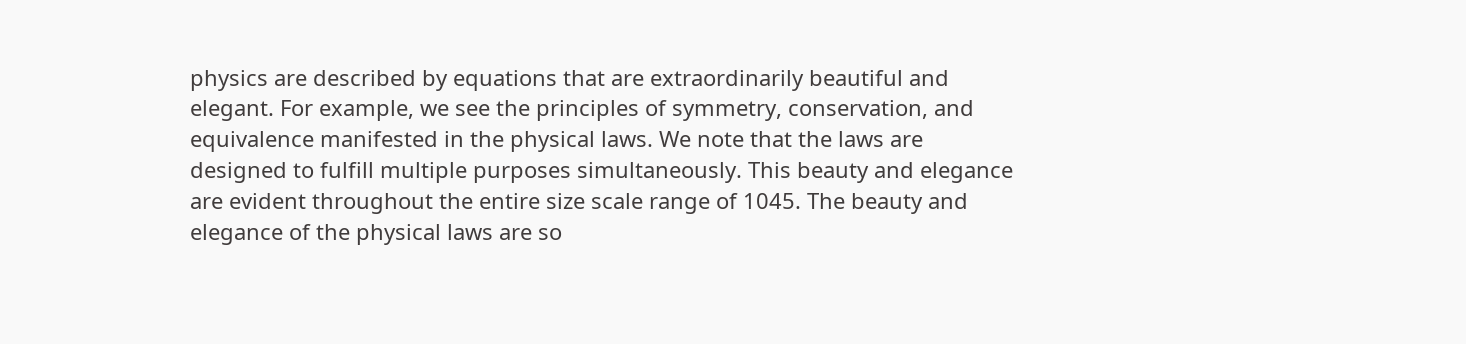physics are described by equations that are extraordinarily beautiful and elegant. For example, we see the principles of symmetry, conservation, and equivalence manifested in the physical laws. We note that the laws are designed to fulfill multiple purposes simultaneously. This beauty and elegance are evident throughout the entire size scale range of 1045. The beauty and elegance of the physical laws are so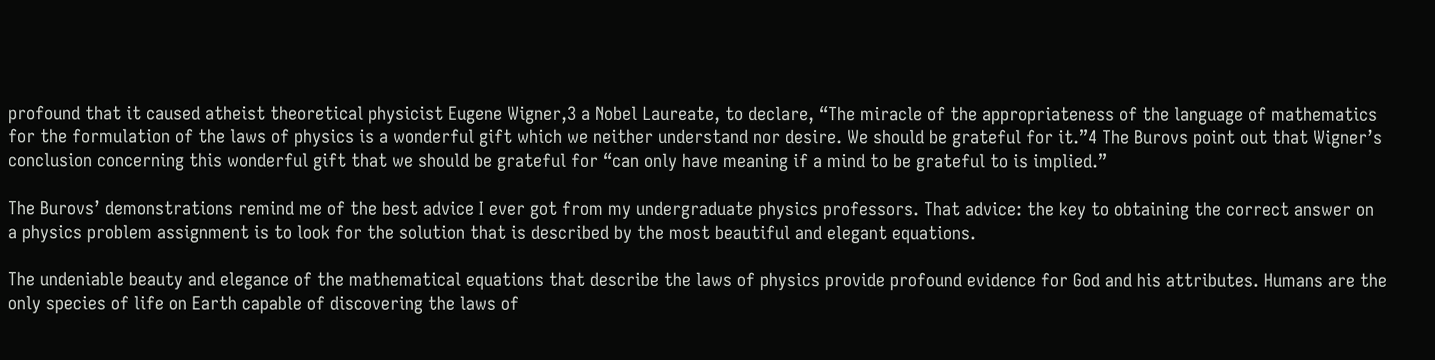profound that it caused atheist theoretical physicist Eugene Wigner,3 a Nobel Laureate, to declare, “The miracle of the appropriateness of the language of mathematics for the formulation of the laws of physics is a wonderful gift which we neither understand nor desire. We should be grateful for it.”4 The Burovs point out that Wigner’s conclusion concerning this wonderful gift that we should be grateful for “can only have meaning if a mind to be grateful to is implied.”

The Burovs’ demonstrations remind me of the best advice I ever got from my undergraduate physics professors. That advice: the key to obtaining the correct answer on a physics problem assignment is to look for the solution that is described by the most beautiful and elegant equations.

The undeniable beauty and elegance of the mathematical equations that describe the laws of physics provide profound evidence for God and his attributes. Humans are the only species of life on Earth capable of discovering the laws of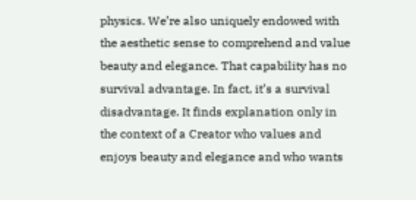physics. We’re also uniquely endowed with the aesthetic sense to comprehend and value beauty and elegance. That capability has no survival advantage. In fact, it’s a survival disadvantage. It finds explanation only in the context of a Creator who values and enjoys beauty and elegance and who wants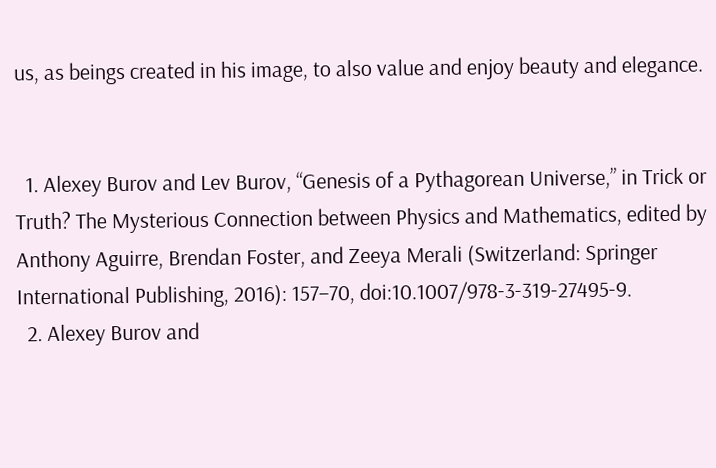us, as beings created in his image, to also value and enjoy beauty and elegance.


  1. Alexey Burov and Lev Burov, “Genesis of a Pythagorean Universe,” in Trick or Truth? The Mysterious Connection between Physics and Mathematics, edited by Anthony Aguirre, Brendan Foster, and Zeeya Merali (Switzerland: Springer International Publishing, 2016): 157–70, doi:10.1007/978-3-319-27495-9.
  2. Alexey Burov and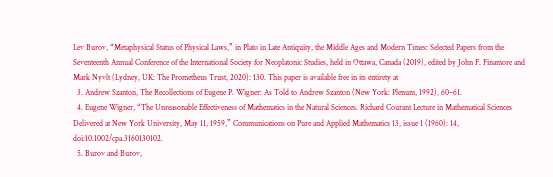Lev Burov, “Metaphysical Status of Physical Laws,” in Plato in Late Antiquity, the Middle Ages and Modern Times: Selected Papers from the Seventeenth Annual Conference of the International Society for Neoplatonic Studies, held in Ottawa, Canada (2019), edited by John F. Finamore and Mark Nyvlt (Lydney, UK: The Prometheus Trust, 2020): 130. This paper is available free in its entirety at
  3. Andrew Szanton, The Recollections of Eugene P. Wigner: As Told to Andrew Szanton (New York: Plenum, 1992), 60–61.
  4. Eugene Wigner, “The Unreasonable Effectiveness of Mathematics in the Natural Sciences. Richard Courant Lecture in Mathematical Sciences Delivered at New York University, May 11, 1959,” Communications on Pure and Applied Mathematics 13, issue 1 (1960): 14, doi:10.1002/cpa.3160130102.
  5. Burov and Burov,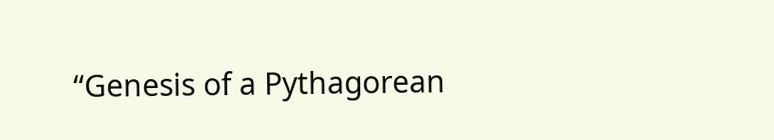“Genesis of a Pythagorean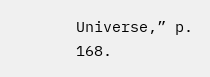Universe,” p. 168.